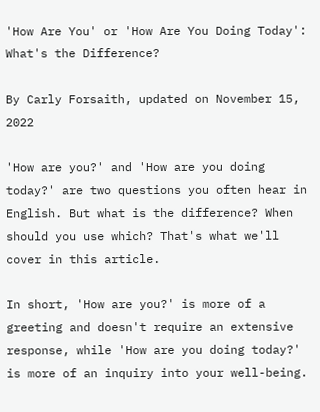'How Are You' or 'How Are You Doing Today': What's the Difference?

By Carly Forsaith, updated on November 15, 2022

'How are you?' and 'How are you doing today?' are two questions you often hear in English. But what is the difference? When should you use which? That's what we'll cover in this article.

In short, 'How are you?' is more of a greeting and doesn't require an extensive response, while 'How are you doing today?' is more of an inquiry into your well-being.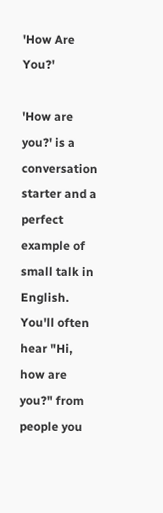'How Are You?'

'How are you?' is a conversation starter and a perfect example of small talk in English. You'll often hear "Hi, how are you?" from people you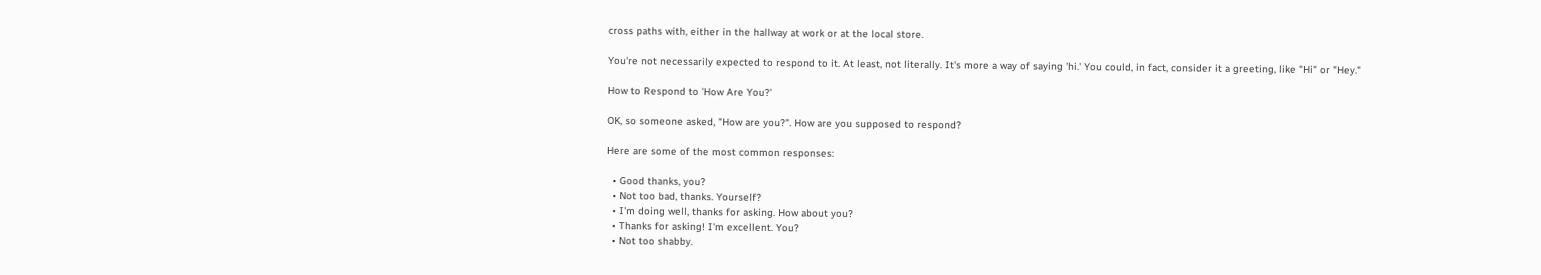cross paths with, either in the hallway at work or at the local store.

You're not necessarily expected to respond to it. At least, not literally. It's more a way of saying 'hi.' You could, in fact, consider it a greeting, like "Hi" or "Hey."

How to Respond to 'How Are You?'

OK, so someone asked, "How are you?". How are you supposed to respond?

Here are some of the most common responses:

  • Good thanks, you?
  • Not too bad, thanks. Yourself?
  • I'm doing well, thanks for asking. How about you?
  • Thanks for asking! I'm excellent. You?
  • Not too shabby.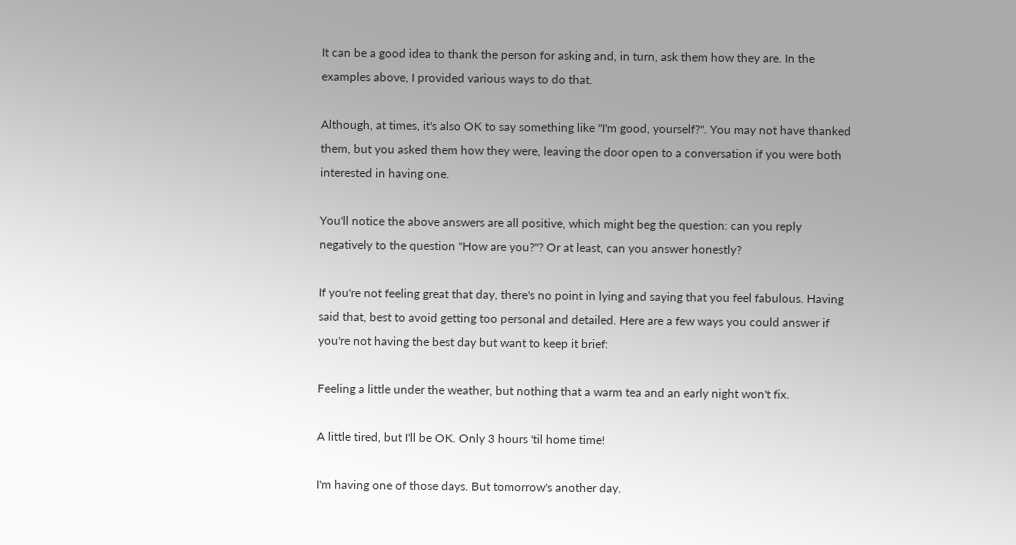It can be a good idea to thank the person for asking and, in turn, ask them how they are. In the examples above, I provided various ways to do that.

Although, at times, it's also OK to say something like "I'm good, yourself?". You may not have thanked them, but you asked them how they were, leaving the door open to a conversation if you were both interested in having one.

You'll notice the above answers are all positive, which might beg the question: can you reply negatively to the question "How are you?"? Or at least, can you answer honestly?

If you're not feeling great that day, there's no point in lying and saying that you feel fabulous. Having said that, best to avoid getting too personal and detailed. Here are a few ways you could answer if you're not having the best day but want to keep it brief:

Feeling a little under the weather, but nothing that a warm tea and an early night won't fix.

A little tired, but I'll be OK. Only 3 hours 'til home time!

I'm having one of those days. But tomorrow's another day.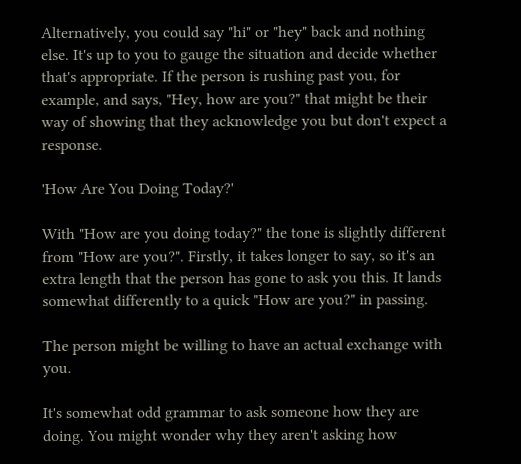Alternatively, you could say "hi" or "hey" back and nothing else. It's up to you to gauge the situation and decide whether that's appropriate. If the person is rushing past you, for example, and says, "Hey, how are you?" that might be their way of showing that they acknowledge you but don't expect a response.

'How Are You Doing Today?'

With "How are you doing today?" the tone is slightly different from "How are you?". Firstly, it takes longer to say, so it's an extra length that the person has gone to ask you this. It lands somewhat differently to a quick "How are you?" in passing.

The person might be willing to have an actual exchange with you.

It's somewhat odd grammar to ask someone how they are doing. You might wonder why they aren't asking how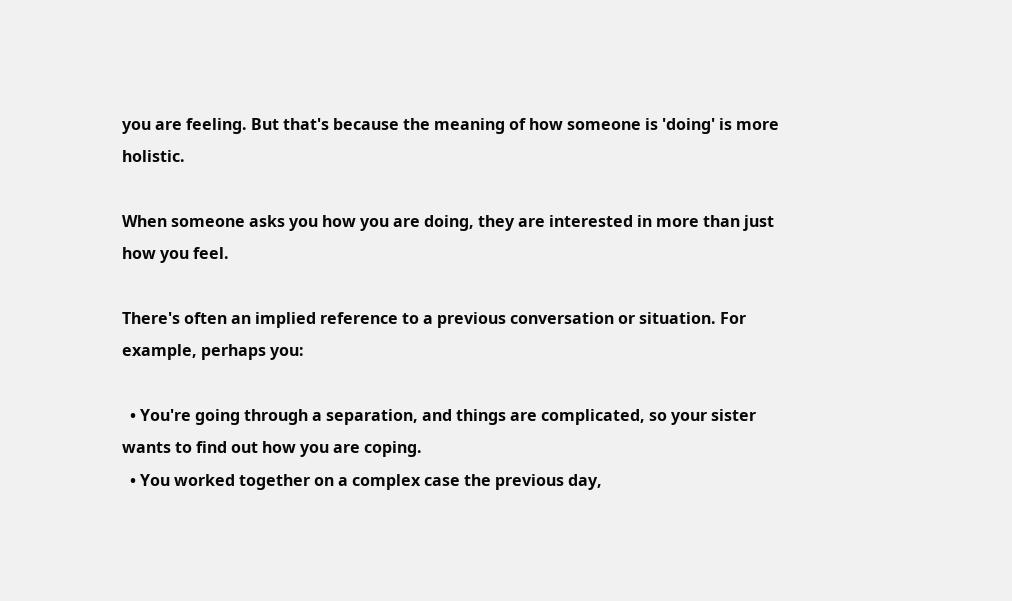you are feeling. But that's because the meaning of how someone is 'doing' is more holistic.

When someone asks you how you are doing, they are interested in more than just how you feel.

There's often an implied reference to a previous conversation or situation. For example, perhaps you:

  • You're going through a separation, and things are complicated, so your sister wants to find out how you are coping.
  • You worked together on a complex case the previous day,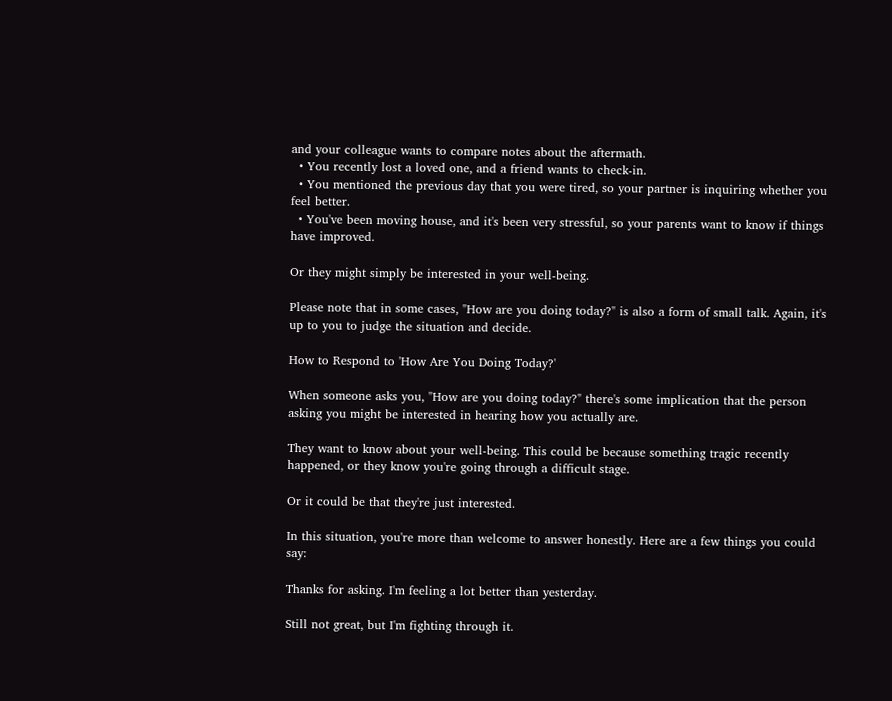and your colleague wants to compare notes about the aftermath.
  • You recently lost a loved one, and a friend wants to check-in.
  • You mentioned the previous day that you were tired, so your partner is inquiring whether you feel better.
  • You've been moving house, and it's been very stressful, so your parents want to know if things have improved.

Or they might simply be interested in your well-being.

Please note that in some cases, "How are you doing today?" is also a form of small talk. Again, it's up to you to judge the situation and decide.

How to Respond to 'How Are You Doing Today?'

When someone asks you, "How are you doing today?" there's some implication that the person asking you might be interested in hearing how you actually are.

They want to know about your well-being. This could be because something tragic recently happened, or they know you're going through a difficult stage.

Or it could be that they're just interested.

In this situation, you're more than welcome to answer honestly. Here are a few things you could say:

Thanks for asking. I'm feeling a lot better than yesterday.

Still not great, but I'm fighting through it.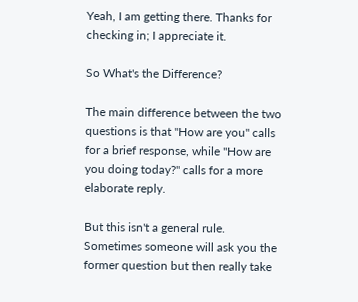Yeah, I am getting there. Thanks for checking in; I appreciate it.

So What's the Difference?

The main difference between the two questions is that "How are you" calls for a brief response, while "How are you doing today?" calls for a more elaborate reply.

But this isn't a general rule. Sometimes someone will ask you the former question but then really take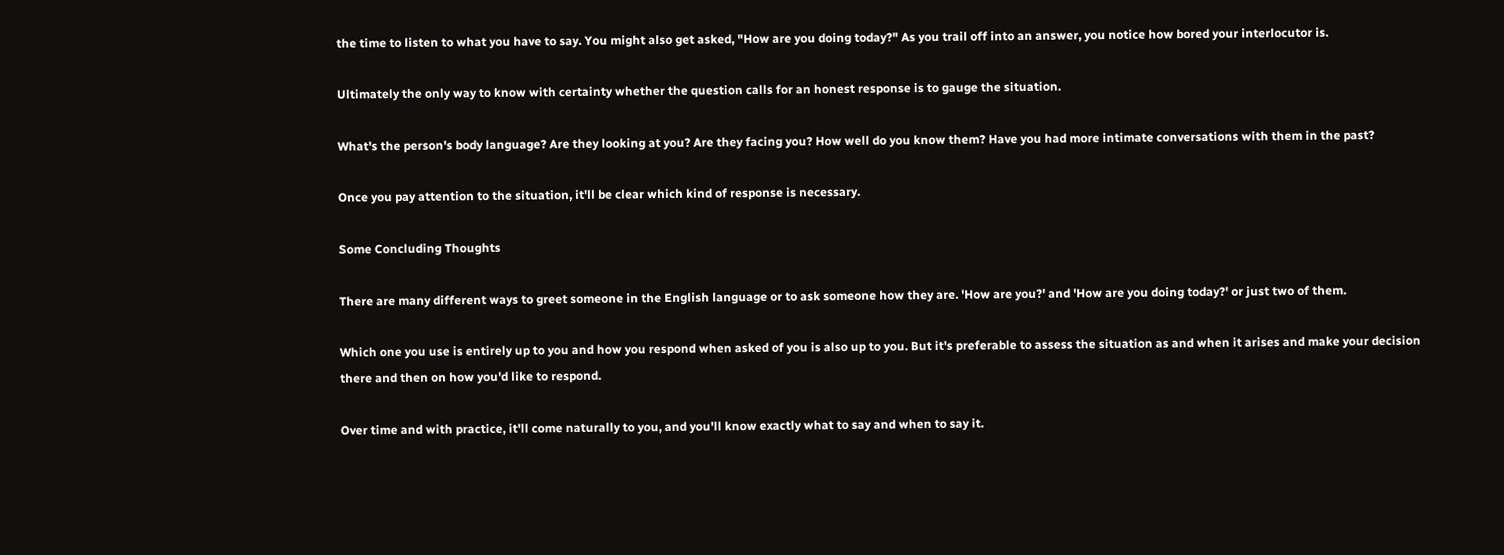the time to listen to what you have to say. You might also get asked, "How are you doing today?" As you trail off into an answer, you notice how bored your interlocutor is.

Ultimately the only way to know with certainty whether the question calls for an honest response is to gauge the situation.

What's the person's body language? Are they looking at you? Are they facing you? How well do you know them? Have you had more intimate conversations with them in the past?

Once you pay attention to the situation, it'll be clear which kind of response is necessary.

Some Concluding Thoughts

There are many different ways to greet someone in the English language or to ask someone how they are. 'How are you?' and 'How are you doing today?' or just two of them.

Which one you use is entirely up to you and how you respond when asked of you is also up to you. But it's preferable to assess the situation as and when it arises and make your decision there and then on how you'd like to respond.

Over time and with practice, it'll come naturally to you, and you'll know exactly what to say and when to say it.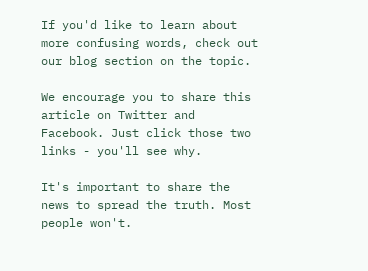If you'd like to learn about more confusing words, check out our blog section on the topic.

We encourage you to share this article on Twitter and Facebook. Just click those two links - you'll see why.

It's important to share the news to spread the truth. Most people won't.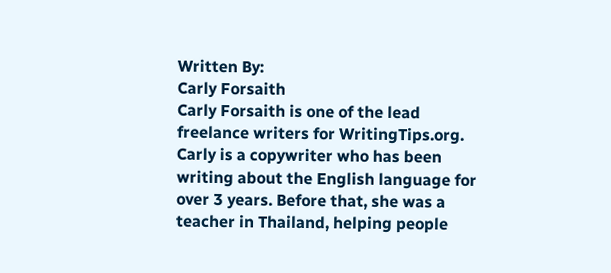Written By:
Carly Forsaith
Carly Forsaith is one of the lead freelance writers for WritingTips.org. Carly is a copywriter who has been writing about the English language for over 3 years. Before that, she was a teacher in Thailand, helping people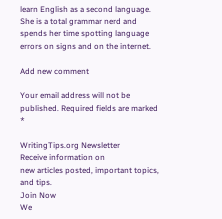learn English as a second language. She is a total grammar nerd and spends her time spotting language errors on signs and on the internet.

Add new comment

Your email address will not be published. Required fields are marked *

WritingTips.org Newsletter
Receive information on
new articles posted, important topics, and tips.
Join Now
We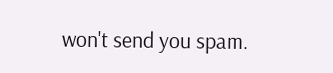won't send you spam.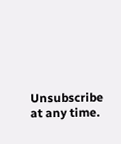Unsubscribe at any time.